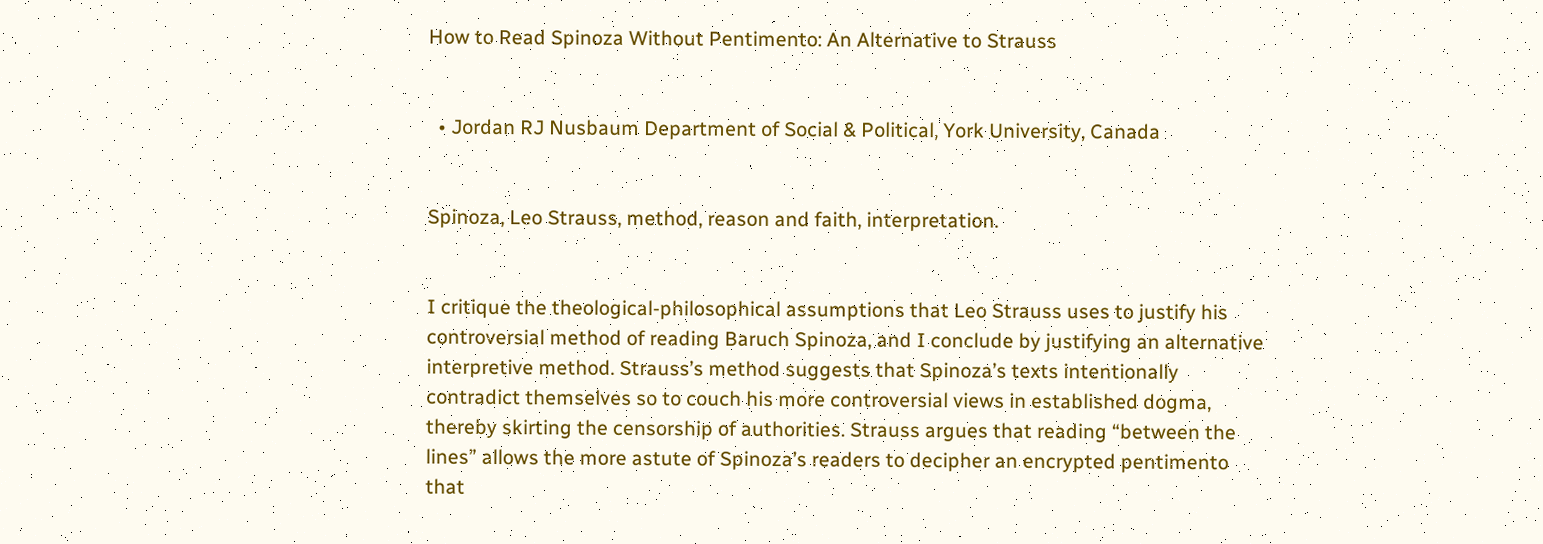How to Read Spinoza Without Pentimento: An Alternative to Strauss


  • Jordan RJ Nusbaum Department of Social & Political, York University, Canada


Spinoza, Leo Strauss, method, reason and faith, interpretation.


I critique the theological-philosophical assumptions that Leo Strauss uses to justify his controversial method of reading Baruch Spinoza, and I conclude by justifying an alternative interpretive method. Strauss’s method suggests that Spinoza’s texts intentionally contradict themselves so to couch his more controversial views in established dogma, thereby skirting the censorship of authorities. Strauss argues that reading “between the lines” allows the more astute of Spinoza’s readers to decipher an encrypted pentimento that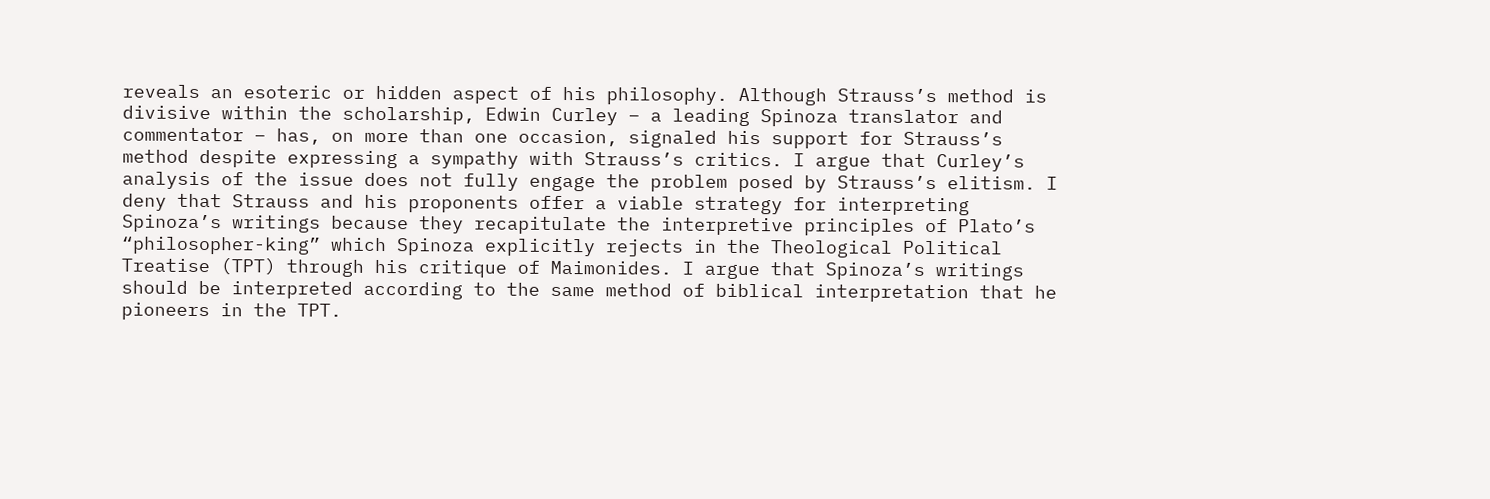reveals an esoteric or hidden aspect of his philosophy. Although Strauss’s method is divisive within the scholarship, Edwin Curley – a leading Spinoza translator and commentator – has, on more than one occasion, signaled his support for Strauss’s method despite expressing a sympathy with Strauss’s critics. I argue that Curley’s analysis of the issue does not fully engage the problem posed by Strauss’s elitism. I deny that Strauss and his proponents offer a viable strategy for interpreting Spinoza’s writings because they recapitulate the interpretive principles of Plato’s “philosopher-king” which Spinoza explicitly rejects in the Theological Political Treatise (TPT) through his critique of Maimonides. I argue that Spinoza’s writings should be interpreted according to the same method of biblical interpretation that he pioneers in the TPT.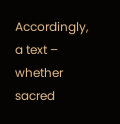Accordingly, a text – whether sacred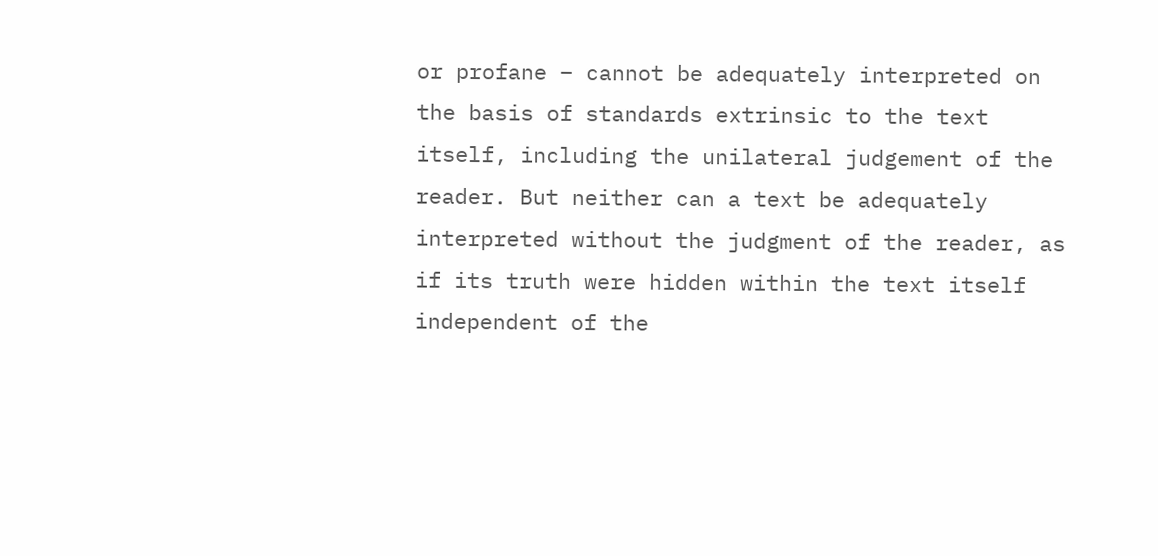or profane – cannot be adequately interpreted on the basis of standards extrinsic to the text itself, including the unilateral judgement of the reader. But neither can a text be adequately interpreted without the judgment of the reader, as if its truth were hidden within the text itself independent of the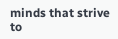minds that strive to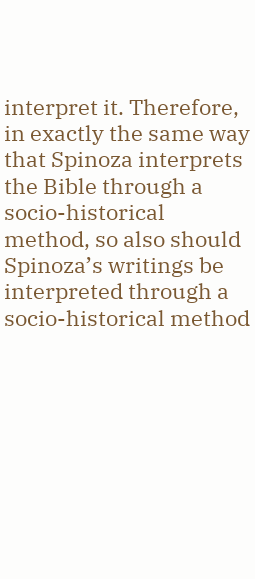interpret it. Therefore, in exactly the same way that Spinoza interprets the Bible through a socio-historical method, so also should Spinoza’s writings be interpreted through a socio-historical method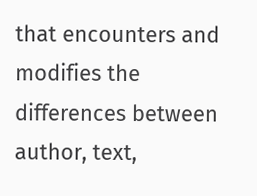that encounters and modifies the differences between author, text,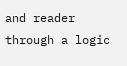and reader through a logic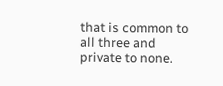that is common to all three and private to none.